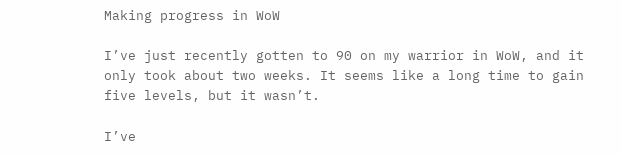Making progress in WoW

I’ve just recently gotten to 90 on my warrior in WoW, and it only took about two weeks. It seems like a long time to gain five levels, but it wasn’t.

I’ve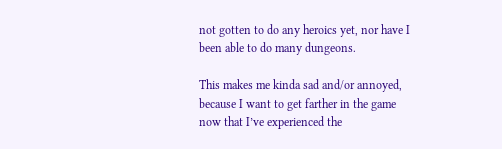not gotten to do any heroics yet, nor have I been able to do many dungeons.

This makes me kinda sad and/or annoyed, because I want to get farther in the game now that I’ve experienced the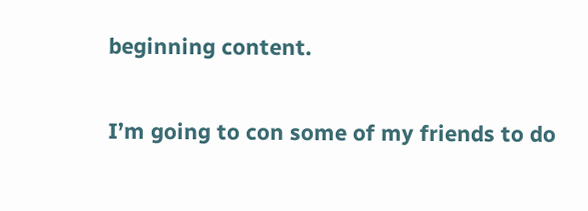beginning content.


I’m going to con some of my friends to do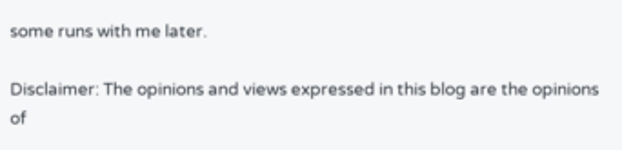some runs with me later.

Disclaimer: The opinions and views expressed in this blog are the opinions of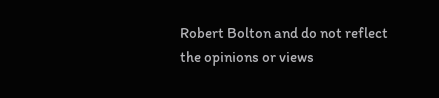Robert Bolton and do not reflect the opinions or views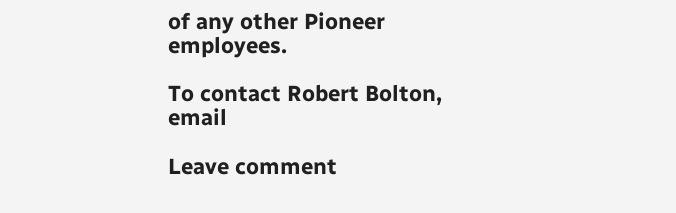of any other Pioneer employees.

To contact Robert Bolton, email

Leave comment